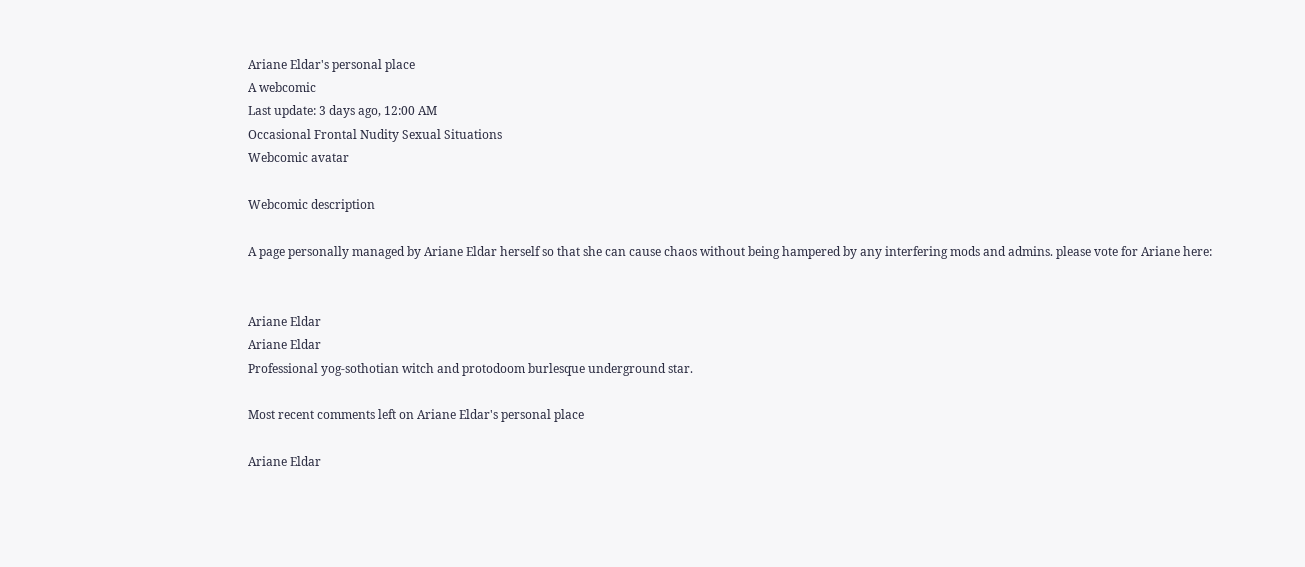Ariane Eldar's personal place
A webcomic
Last update: 3 days ago, 12:00 AM
Occasional Frontal Nudity Sexual Situations
Webcomic avatar

Webcomic description

A page personally managed by Ariane Eldar herself so that she can cause chaos without being hampered by any interfering mods and admins. please vote for Ariane here:


Ariane Eldar
Ariane Eldar
Professional yog-sothotian witch and protodoom burlesque underground star.

Most recent comments left on Ariane Eldar's personal place

Ariane Eldar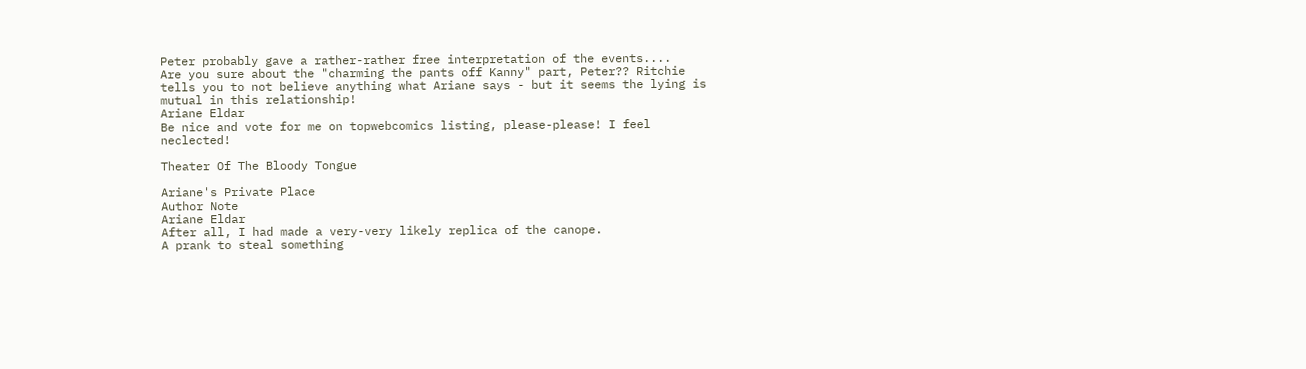Peter probably gave a rather-rather free interpretation of the events....
Are you sure about the "charming the pants off Kanny" part, Peter?? Ritchie tells you to not believe anything what Ariane says - but it seems the lying is mutual in this relationship!
Ariane Eldar
Be nice and vote for me on topwebcomics listing, please-please! I feel neclected!

Theater Of The Bloody Tongue

Ariane's Private Place
Author Note
Ariane Eldar
After all, I had made a very-very likely replica of the canope.
A prank to steal something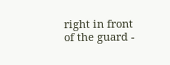right in front of the guard -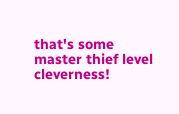that's some master thief level cleverness!